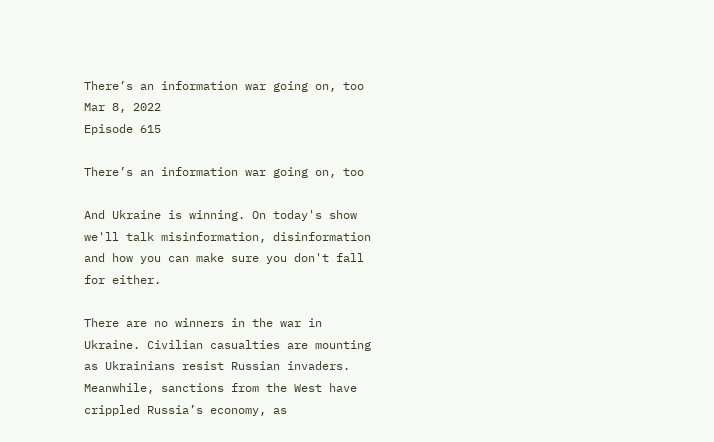There’s an information war going on, too
Mar 8, 2022
Episode 615

There’s an information war going on, too

And Ukraine is winning. On today's show we'll talk misinformation, disinformation and how you can make sure you don't fall for either.

There are no winners in the war in Ukraine. Civilian casualties are mounting as Ukrainians resist Russian invaders. Meanwhile, sanctions from the West have crippled Russia’s economy, as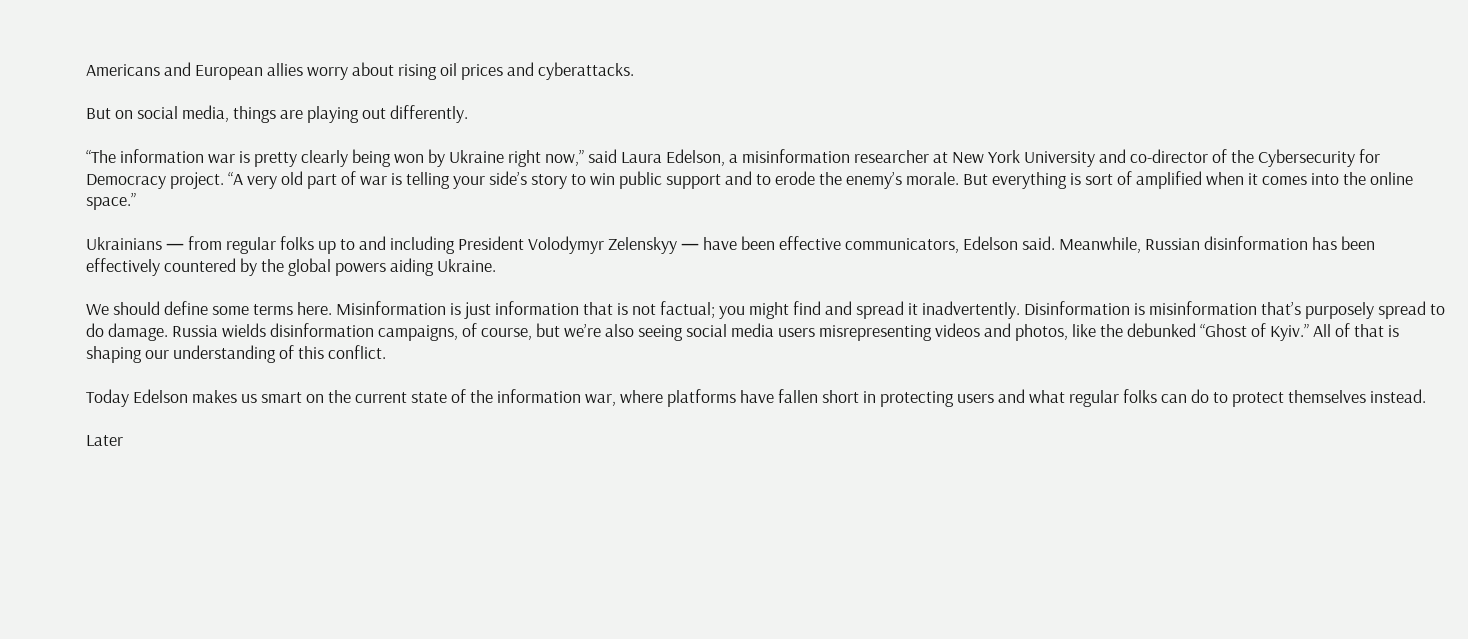Americans and European allies worry about rising oil prices and cyberattacks.

But on social media, things are playing out differently.

“The information war is pretty clearly being won by Ukraine right now,” said Laura Edelson, a misinformation researcher at New York University and co-director of the Cybersecurity for Democracy project. “A very old part of war is telling your side’s story to win public support and to erode the enemy’s morale. But everything is sort of amplified when it comes into the online space.”

Ukrainians — from regular folks up to and including President Volodymyr Zelenskyy — have been effective communicators, Edelson said. Meanwhile, Russian disinformation has been effectively countered by the global powers aiding Ukraine.

We should define some terms here. Misinformation is just information that is not factual; you might find and spread it inadvertently. Disinformation is misinformation that’s purposely spread to do damage. Russia wields disinformation campaigns, of course, but we’re also seeing social media users misrepresenting videos and photos, like the debunked “Ghost of Kyiv.” All of that is shaping our understanding of this conflict.

Today Edelson makes us smart on the current state of the information war, where platforms have fallen short in protecting users and what regular folks can do to protect themselves instead.

Later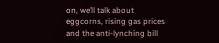on, we’ll talk about eggcorns, rising gas prices and the anti-lynching bill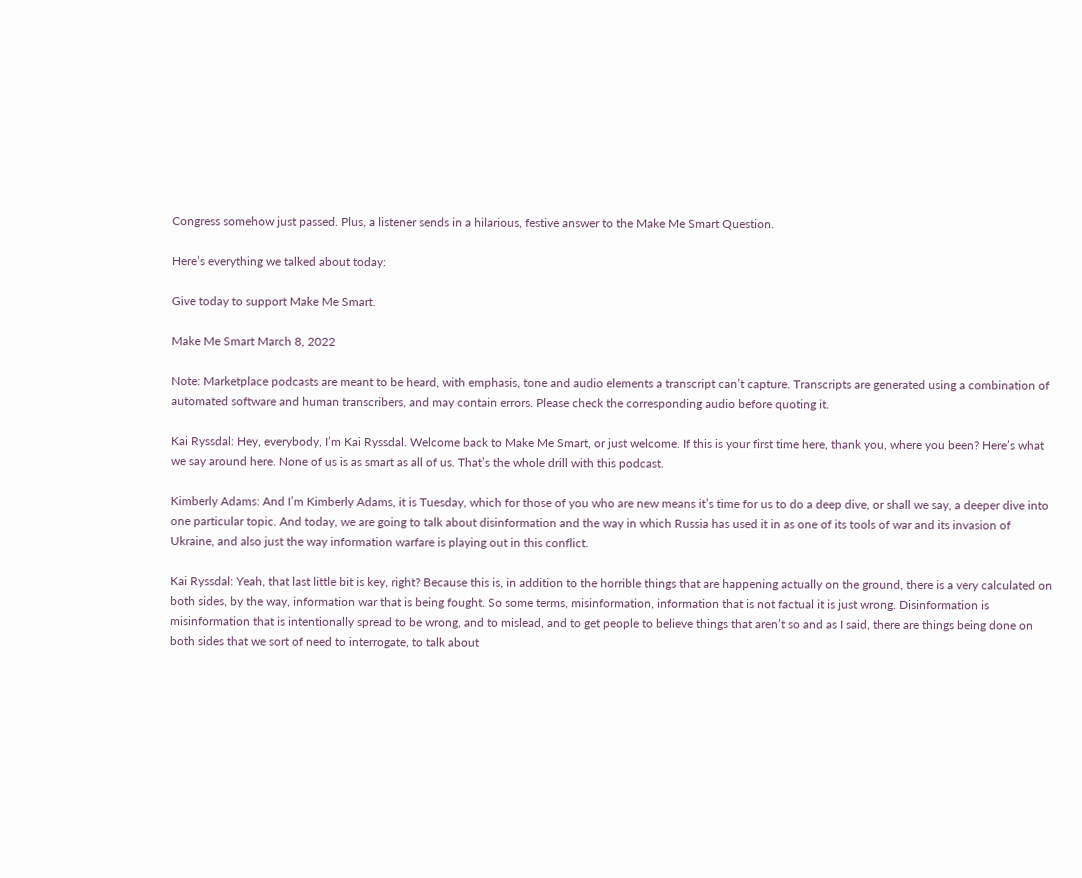Congress somehow just passed. Plus, a listener sends in a hilarious, festive answer to the Make Me Smart Question.

Here’s everything we talked about today:

Give today to support Make Me Smart.

Make Me Smart March 8, 2022

Note: Marketplace podcasts are meant to be heard, with emphasis, tone and audio elements a transcript can’t capture. Transcripts are generated using a combination of automated software and human transcribers, and may contain errors. Please check the corresponding audio before quoting it.

Kai Ryssdal: Hey, everybody, I’m Kai Ryssdal. Welcome back to Make Me Smart, or just welcome. If this is your first time here, thank you, where you been? Here’s what we say around here. None of us is as smart as all of us. That’s the whole drill with this podcast.

Kimberly Adams: And I’m Kimberly Adams, it is Tuesday, which for those of you who are new means it’s time for us to do a deep dive, or shall we say, a deeper dive into one particular topic. And today, we are going to talk about disinformation and the way in which Russia has used it in as one of its tools of war and its invasion of Ukraine, and also just the way information warfare is playing out in this conflict.

Kai Ryssdal: Yeah, that last little bit is key, right? Because this is, in addition to the horrible things that are happening actually on the ground, there is a very calculated on both sides, by the way, information war that is being fought. So some terms, misinformation, information that is not factual it is just wrong. Disinformation is misinformation that is intentionally spread to be wrong, and to mislead, and to get people to believe things that aren’t so and as I said, there are things being done on both sides that we sort of need to interrogate, to talk about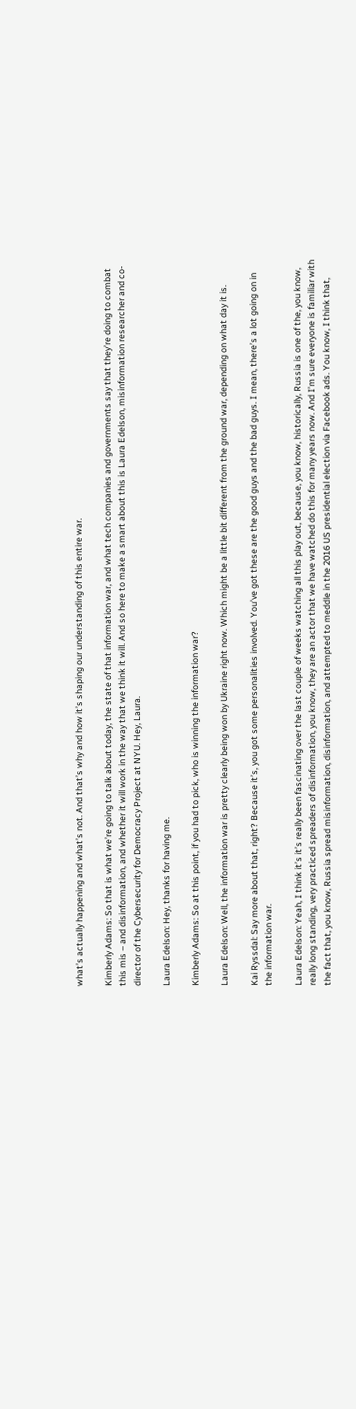what’s actually happening and what’s not. And that’s why and how it’s shaping our understanding of this entire war.

Kimberly Adams: So that is what we’re going to talk about today, the state of that information war, and what tech companies and governments say that they’re doing to combat this mis – and disinformation, and whether it will work in the way that we think it will. And so here to make a smart about this is Laura Edelson, misinformation researcher and co-director of the Cybersecurity for Democracy Project at NYU. Hey, Laura.

Laura Edelson: Hey, thanks for having me.

Kimberly Adams: So at this point, if you had to pick, who is winning the information war?

Laura Edelson: Well, the information war is pretty clearly being won by Ukraine right now. Which might be a little bit different from the ground war, depending on what day it is.

Kai Ryssdal: Say more about that, right? Because it’s, you got some personalities involved. You’ve got these are the good guys and the bad guys. I mean, there’s a lot going on in the information war.

Laura Edelson: Yeah, I think it’s it’s really been fascinating over the last couple of weeks watching all this play out, because, you know, historically, Russia is one of the, you know, really long standing, very practiced spreaders of disinformation, you know, they are an actor that we have watched do this for many years now. And I’m sure everyone is familiar with the fact that, you know, Russia spread misinformation, disinformation, and attempted to meddle in the 2016 US presidential election via Facebook ads. You know, I think that,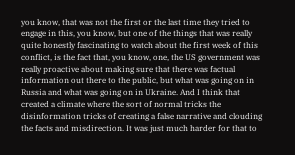you know, that was not the first or the last time they tried to engage in this, you know, but one of the things that was really quite honestly fascinating to watch about the first week of this conflict, is the fact that, you know, one, the US government was really proactive about making sure that there was factual information out there to the public, but what was going on in Russia and what was going on in Ukraine. And I think that created a climate where the sort of normal tricks the disinformation tricks of creating a false narrative and clouding the facts and misdirection. It was just much harder for that to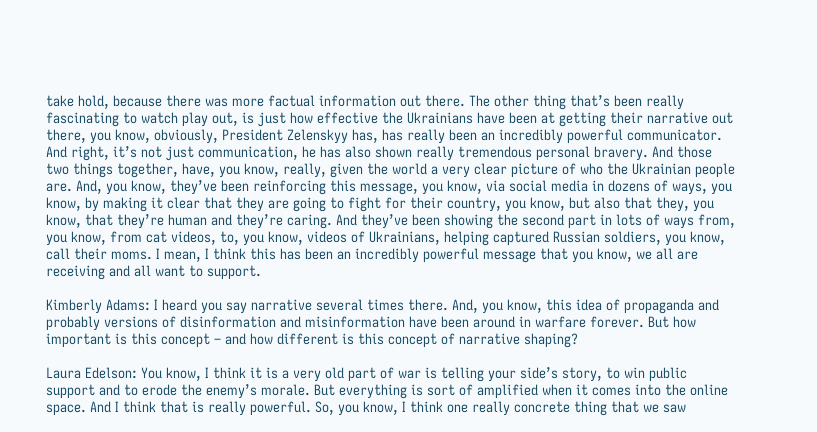take hold, because there was more factual information out there. The other thing that’s been really fascinating to watch play out, is just how effective the Ukrainians have been at getting their narrative out there, you know, obviously, President Zelenskyy has, has really been an incredibly powerful communicator. And right, it’s not just communication, he has also shown really tremendous personal bravery. And those two things together, have, you know, really, given the world a very clear picture of who the Ukrainian people are. And, you know, they’ve been reinforcing this message, you know, via social media in dozens of ways, you know, by making it clear that they are going to fight for their country, you know, but also that they, you know, that they’re human and they’re caring. And they’ve been showing the second part in lots of ways from, you know, from cat videos, to, you know, videos of Ukrainians, helping captured Russian soldiers, you know, call their moms. I mean, I think this has been an incredibly powerful message that you know, we all are receiving and all want to support.

Kimberly Adams: I heard you say narrative several times there. And, you know, this idea of propaganda and probably versions of disinformation and misinformation have been around in warfare forever. But how important is this concept – and how different is this concept of narrative shaping?

Laura Edelson: You know, I think it is a very old part of war is telling your side’s story, to win public support and to erode the enemy’s morale. But everything is sort of amplified when it comes into the online space. And I think that is really powerful. So, you know, I think one really concrete thing that we saw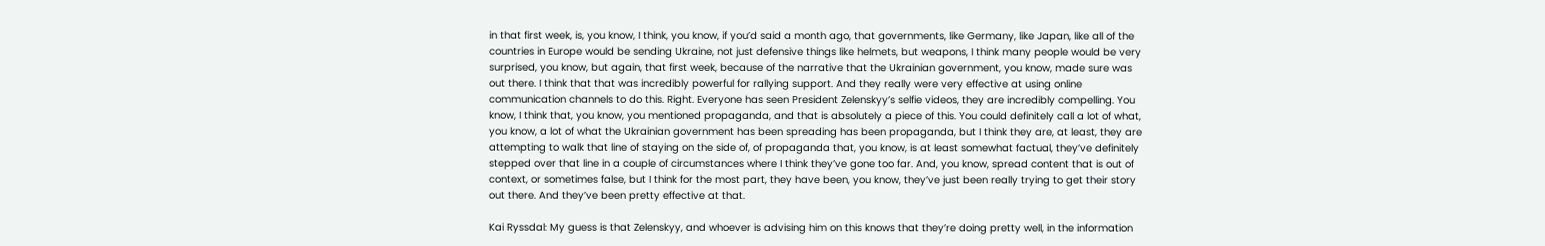in that first week, is, you know, I think, you know, if you’d said a month ago, that governments, like Germany, like Japan, like all of the countries in Europe would be sending Ukraine, not just defensive things like helmets, but weapons, I think many people would be very surprised, you know, but again, that first week, because of the narrative that the Ukrainian government, you know, made sure was out there. I think that that was incredibly powerful for rallying support. And they really were very effective at using online communication channels to do this. Right. Everyone has seen President Zelenskyy’s selfie videos, they are incredibly compelling. You know, I think that, you know, you mentioned propaganda, and that is absolutely a piece of this. You could definitely call a lot of what, you know, a lot of what the Ukrainian government has been spreading has been propaganda, but I think they are, at least, they are attempting to walk that line of staying on the side of, of propaganda that, you know, is at least somewhat factual, they’ve definitely stepped over that line in a couple of circumstances where I think they’ve gone too far. And, you know, spread content that is out of context, or sometimes false, but I think for the most part, they have been, you know, they’ve just been really trying to get their story out there. And they’ve been pretty effective at that.

Kai Ryssdal: My guess is that Zelenskyy, and whoever is advising him on this knows that they’re doing pretty well, in the information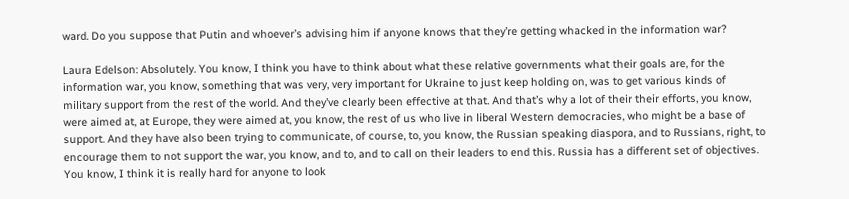ward. Do you suppose that Putin and whoever’s advising him if anyone knows that they’re getting whacked in the information war?

Laura Edelson: Absolutely. You know, I think you have to think about what these relative governments what their goals are, for the information war, you know, something that was very, very important for Ukraine to just keep holding on, was to get various kinds of military support from the rest of the world. And they’ve clearly been effective at that. And that’s why a lot of their their efforts, you know, were aimed at, at Europe, they were aimed at, you know, the rest of us who live in liberal Western democracies, who might be a base of support. And they have also been trying to communicate, of course, to, you know, the Russian speaking diaspora, and to Russians, right, to encourage them to not support the war, you know, and to, and to call on their leaders to end this. Russia has a different set of objectives. You know, I think it is really hard for anyone to look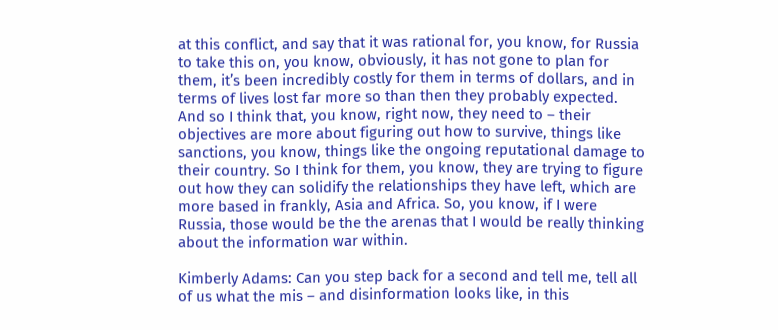at this conflict, and say that it was rational for, you know, for Russia to take this on, you know, obviously, it has not gone to plan for them, it’s been incredibly costly for them in terms of dollars, and in terms of lives lost far more so than then they probably expected. And so I think that, you know, right now, they need to – their objectives are more about figuring out how to survive, things like sanctions, you know, things like the ongoing reputational damage to their country. So I think for them, you know, they are trying to figure out how they can solidify the relationships they have left, which are more based in frankly, Asia and Africa. So, you know, if I were Russia, those would be the the arenas that I would be really thinking about the information war within.

Kimberly Adams: Can you step back for a second and tell me, tell all of us what the mis – and disinformation looks like, in this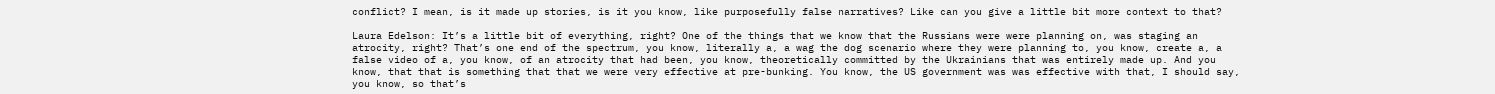conflict? I mean, is it made up stories, is it you know, like purposefully false narratives? Like can you give a little bit more context to that?

Laura Edelson: It’s a little bit of everything, right? One of the things that we know that the Russians were were planning on, was staging an atrocity, right? That’s one end of the spectrum, you know, literally a, a wag the dog scenario where they were planning to, you know, create a, a false video of a, you know, of an atrocity that had been, you know, theoretically committed by the Ukrainians that was entirely made up. And you know, that that is something that that we were very effective at pre-bunking. You know, the US government was was effective with that, I should say, you know, so that’s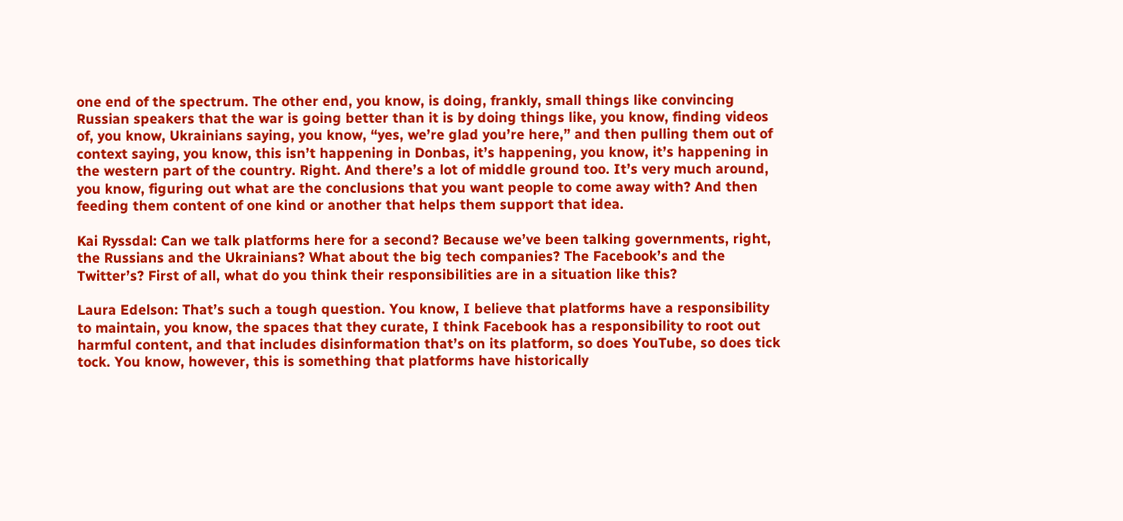one end of the spectrum. The other end, you know, is doing, frankly, small things like convincing Russian speakers that the war is going better than it is by doing things like, you know, finding videos of, you know, Ukrainians saying, you know, “yes, we’re glad you’re here,” and then pulling them out of context saying, you know, this isn’t happening in Donbas, it’s happening, you know, it’s happening in the western part of the country. Right. And there’s a lot of middle ground too. It’s very much around, you know, figuring out what are the conclusions that you want people to come away with? And then feeding them content of one kind or another that helps them support that idea.

Kai Ryssdal: Can we talk platforms here for a second? Because we’ve been talking governments, right, the Russians and the Ukrainians? What about the big tech companies? The Facebook’s and the Twitter’s? First of all, what do you think their responsibilities are in a situation like this?

Laura Edelson: That’s such a tough question. You know, I believe that platforms have a responsibility to maintain, you know, the spaces that they curate, I think Facebook has a responsibility to root out harmful content, and that includes disinformation that’s on its platform, so does YouTube, so does tick tock. You know, however, this is something that platforms have historically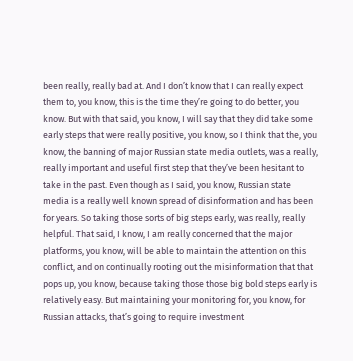been really, really bad at. And I don’t know that I can really expect them to, you know, this is the time they’re going to do better, you know. But with that said, you know, I will say that they did take some early steps that were really positive, you know, so I think that the, you know, the banning of major Russian state media outlets, was a really, really important and useful first step that they’ve been hesitant to take in the past. Even though as I said, you know, Russian state media is a really well known spread of disinformation and has been for years. So taking those sorts of big steps early, was really, really helpful. That said, I know, I am really concerned that the major platforms, you know, will be able to maintain the attention on this conflict, and on continually rooting out the misinformation that that pops up, you know, because taking those those big bold steps early is relatively easy. But maintaining your monitoring for, you know, for Russian attacks, that’s going to require investment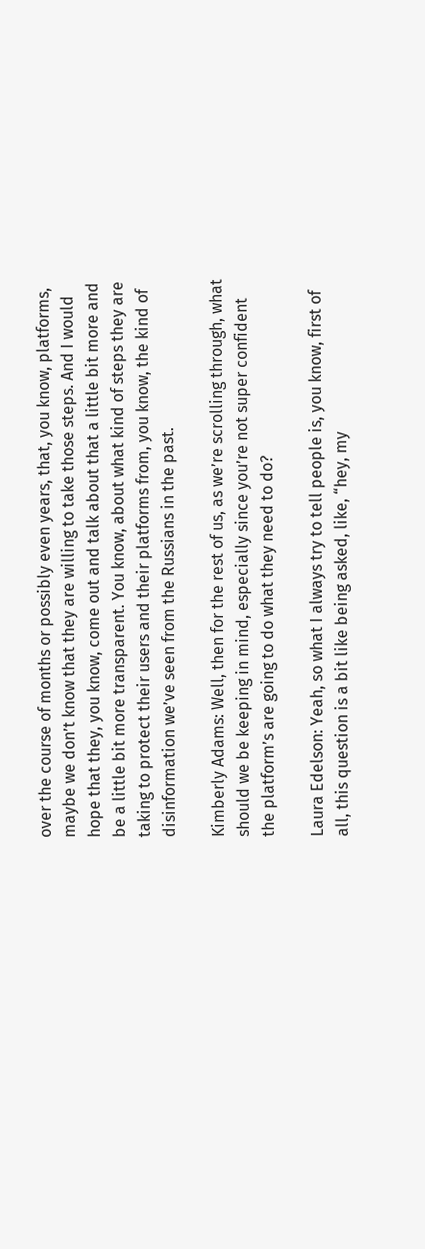over the course of months or possibly even years, that, you know, platforms, maybe we don’t know that they are willing to take those steps. And I would hope that they, you know, come out and talk about that a little bit more and be a little bit more transparent. You know, about what kind of steps they are taking to protect their users and their platforms from, you know, the kind of disinformation we’ve seen from the Russians in the past.

Kimberly Adams: Well, then for the rest of us, as we’re scrolling through, what should we be keeping in mind, especially since you’re not super confident the platform’s are going to do what they need to do?

Laura Edelson: Yeah, so what I always try to tell people is, you know, first of all, this question is a bit like being asked, like, “hey, my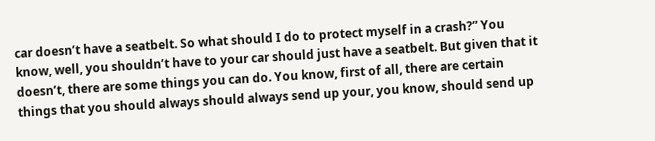car doesn’t have a seatbelt. So what should I do to protect myself in a crash?” You know, well, you shouldn’t have to your car should just have a seatbelt. But given that it doesn’t, there are some things you can do. You know, first of all, there are certain things that you should always should always send up your, you know, should send up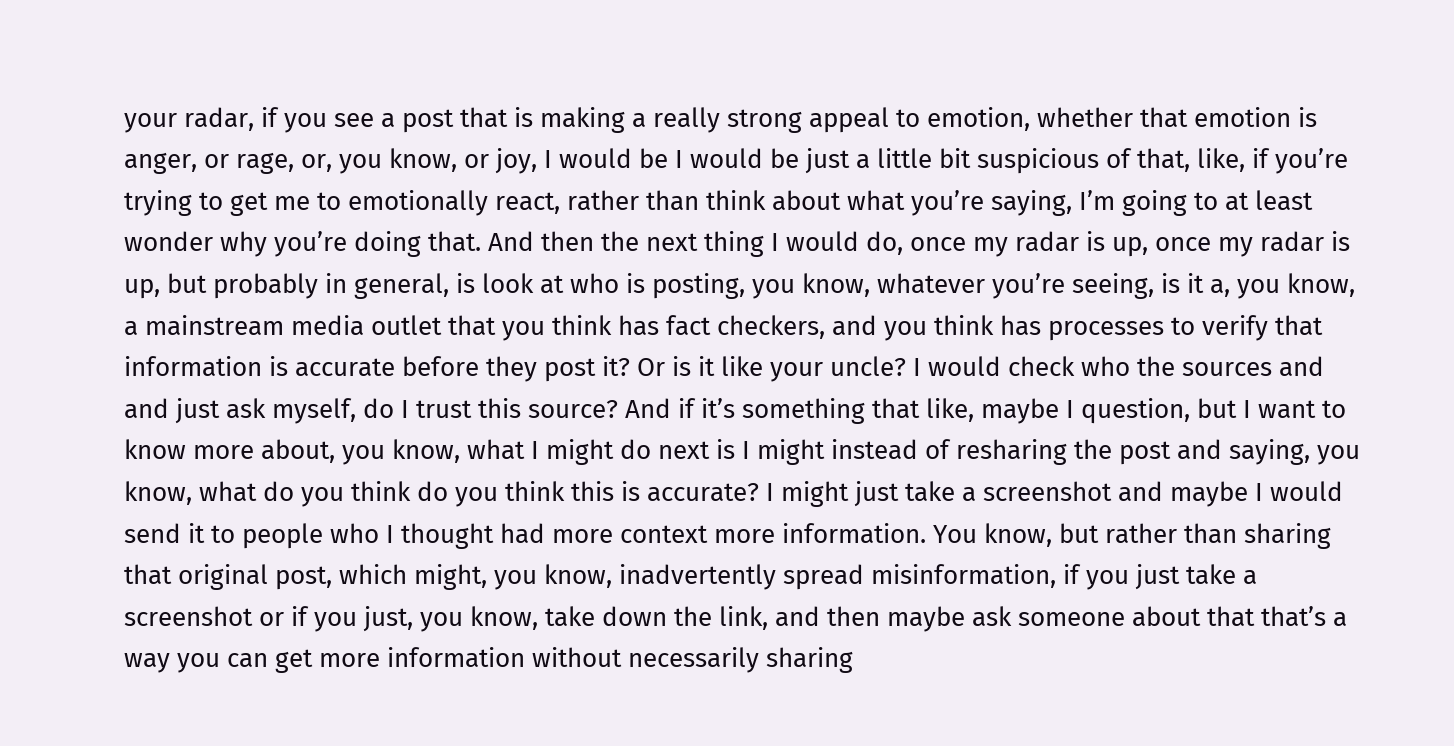your radar, if you see a post that is making a really strong appeal to emotion, whether that emotion is anger, or rage, or, you know, or joy, I would be I would be just a little bit suspicious of that, like, if you’re trying to get me to emotionally react, rather than think about what you’re saying, I’m going to at least wonder why you’re doing that. And then the next thing I would do, once my radar is up, once my radar is up, but probably in general, is look at who is posting, you know, whatever you’re seeing, is it a, you know, a mainstream media outlet that you think has fact checkers, and you think has processes to verify that information is accurate before they post it? Or is it like your uncle? I would check who the sources and and just ask myself, do I trust this source? And if it’s something that like, maybe I question, but I want to know more about, you know, what I might do next is I might instead of resharing the post and saying, you know, what do you think do you think this is accurate? I might just take a screenshot and maybe I would send it to people who I thought had more context more information. You know, but rather than sharing that original post, which might, you know, inadvertently spread misinformation, if you just take a screenshot or if you just, you know, take down the link, and then maybe ask someone about that that’s a way you can get more information without necessarily sharing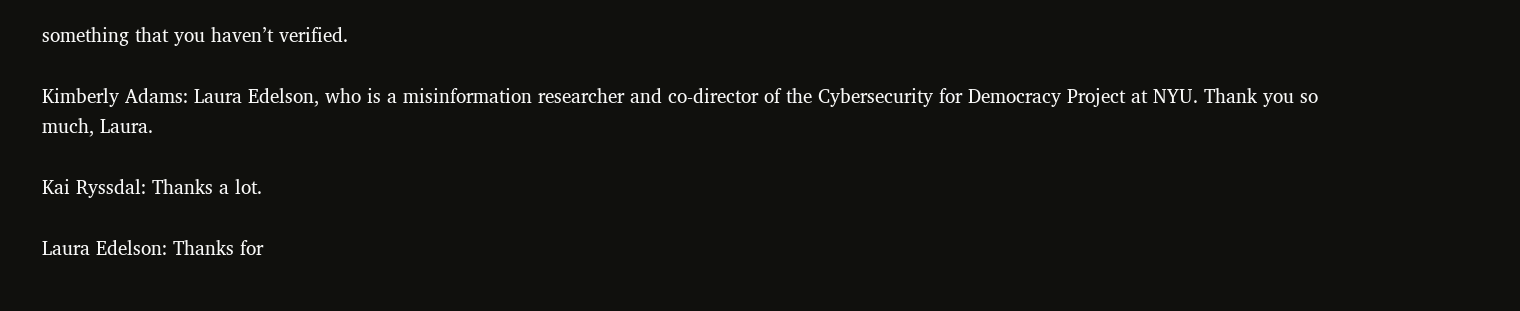something that you haven’t verified.

Kimberly Adams: Laura Edelson, who is a misinformation researcher and co-director of the Cybersecurity for Democracy Project at NYU. Thank you so much, Laura.

Kai Ryssdal: Thanks a lot.

Laura Edelson: Thanks for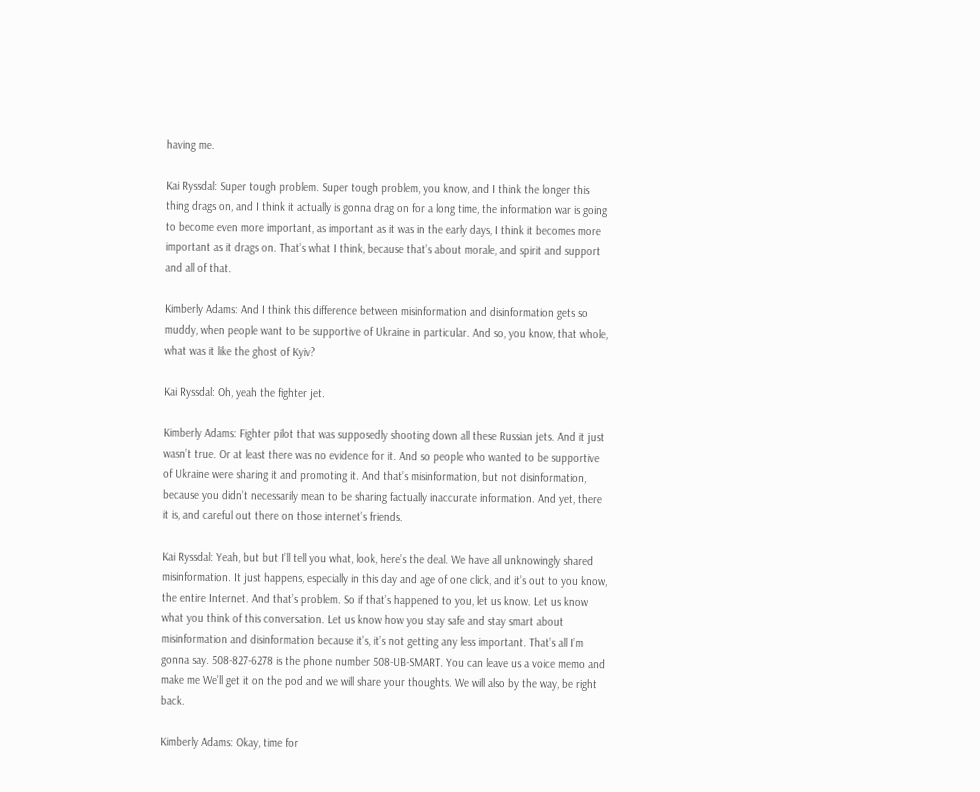having me.

Kai Ryssdal: Super tough problem. Super tough problem, you know, and I think the longer this thing drags on, and I think it actually is gonna drag on for a long time, the information war is going to become even more important, as important as it was in the early days, I think it becomes more important as it drags on. That’s what I think, because that’s about morale, and spirit and support and all of that.

Kimberly Adams: And I think this difference between misinformation and disinformation gets so muddy, when people want to be supportive of Ukraine in particular. And so, you know, that whole, what was it like the ghost of Kyiv?

Kai Ryssdal: Oh, yeah the fighter jet.

Kimberly Adams: Fighter pilot that was supposedly shooting down all these Russian jets. And it just wasn’t true. Or at least there was no evidence for it. And so people who wanted to be supportive of Ukraine were sharing it and promoting it. And that’s misinformation, but not disinformation, because you didn’t necessarily mean to be sharing factually inaccurate information. And yet, there it is, and careful out there on those internet’s friends.

Kai Ryssdal: Yeah, but but I’ll tell you what, look, here’s the deal. We have all unknowingly shared misinformation. It just happens, especially in this day and age of one click, and it’s out to you know, the entire Internet. And that’s problem. So if that’s happened to you, let us know. Let us know what you think of this conversation. Let us know how you stay safe and stay smart about misinformation and disinformation because it’s, it’s not getting any less important. That’s all I’m gonna say. 508-827-6278 is the phone number 508-UB-SMART. You can leave us a voice memo and make me We’ll get it on the pod and we will share your thoughts. We will also by the way, be right back.

Kimberly Adams: Okay, time for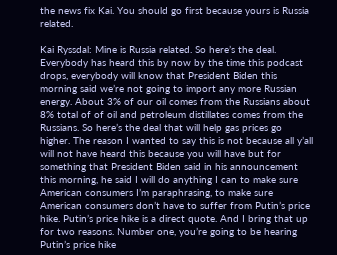the news fix Kai. You should go first because yours is Russia related.

Kai Ryssdal: Mine is Russia related. So here’s the deal. Everybody has heard this by now by the time this podcast drops, everybody will know that President Biden this morning said we’re not going to import any more Russian energy. About 3% of our oil comes from the Russians about 8% total of of oil and petroleum distillates comes from the Russians. So here’s the deal that will help gas prices go higher. The reason I wanted to say this is not because all y’all will not have heard this because you will have but for something that President Biden said in his announcement this morning, he said I will do anything I can to make sure American consumers I’m paraphrasing, to make sure American consumers don’t have to suffer from Putin’s price hike. Putin’s price hike is a direct quote. And I bring that up for two reasons. Number one, you’re going to be hearing Putin’s price hike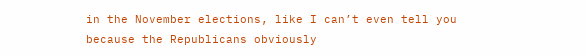in the November elections, like I can’t even tell you because the Republicans obviously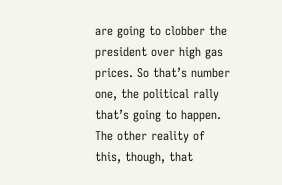are going to clobber the president over high gas prices. So that’s number one, the political rally that’s going to happen. The other reality of this, though, that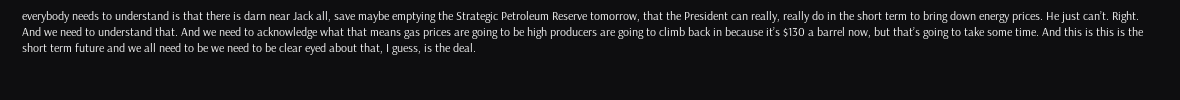everybody needs to understand is that there is darn near Jack all, save maybe emptying the Strategic Petroleum Reserve tomorrow, that the President can really, really do in the short term to bring down energy prices. He just can’t. Right. And we need to understand that. And we need to acknowledge what that means gas prices are going to be high producers are going to climb back in because it’s $130 a barrel now, but that’s going to take some time. And this is this is the short term future and we all need to be we need to be clear eyed about that, I guess, is the deal.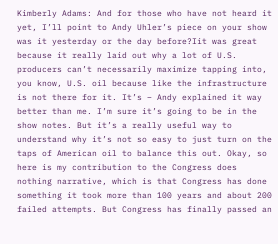Kimberly Adams: And for those who have not heard it yet, I’ll point to Andy Uhler’s piece on your show was it yesterday or the day before?Iit was great because it really laid out why a lot of U.S. producers can’t necessarily maximize tapping into, you know, U.S. oil because like the infrastructure is not there for it. It’s – Andy explained it way better than me. I’m sure it’s going to be in the show notes. But it’s a really useful way to understand why it’s not so easy to just turn on the taps of American oil to balance this out. Okay, so here is my contribution to the Congress does nothing narrative, which is that Congress has done something it took more than 100 years and about 200 failed attempts. But Congress has finally passed an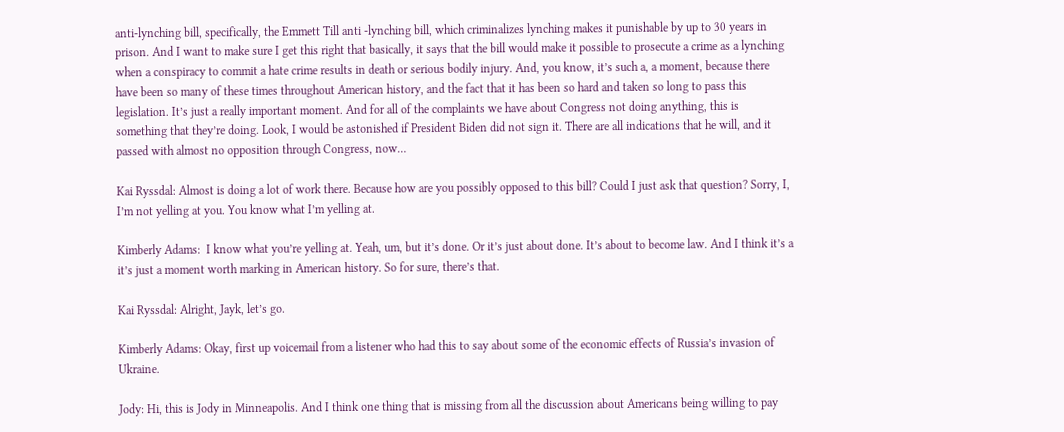anti-lynching bill, specifically, the Emmett Till anti -lynching bill, which criminalizes lynching makes it punishable by up to 30 years in prison. And I want to make sure I get this right that basically, it says that the bill would make it possible to prosecute a crime as a lynching when a conspiracy to commit a hate crime results in death or serious bodily injury. And, you know, it’s such a, a moment, because there have been so many of these times throughout American history, and the fact that it has been so hard and taken so long to pass this legislation. It’s just a really important moment. And for all of the complaints we have about Congress not doing anything, this is something that they’re doing. Look, I would be astonished if President Biden did not sign it. There are all indications that he will, and it passed with almost no opposition through Congress, now…

Kai Ryssdal: Almost is doing a lot of work there. Because how are you possibly opposed to this bill? Could I just ask that question? Sorry, I, I’m not yelling at you. You know what I’m yelling at.

Kimberly Adams:  I know what you’re yelling at. Yeah, um, but it’s done. Or it’s just about done. It’s about to become law. And I think it’s a it’s just a moment worth marking in American history. So for sure, there’s that.

Kai Ryssdal: Alright, Jayk, let’s go.

Kimberly Adams: Okay, first up voicemail from a listener who had this to say about some of the economic effects of Russia’s invasion of Ukraine.

Jody: Hi, this is Jody in Minneapolis. And I think one thing that is missing from all the discussion about Americans being willing to pay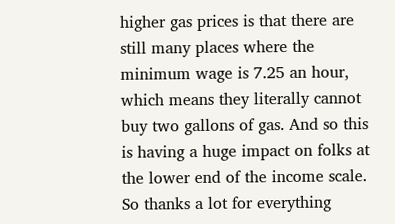higher gas prices is that there are still many places where the minimum wage is 7.25 an hour, which means they literally cannot buy two gallons of gas. And so this is having a huge impact on folks at the lower end of the income scale. So thanks a lot for everything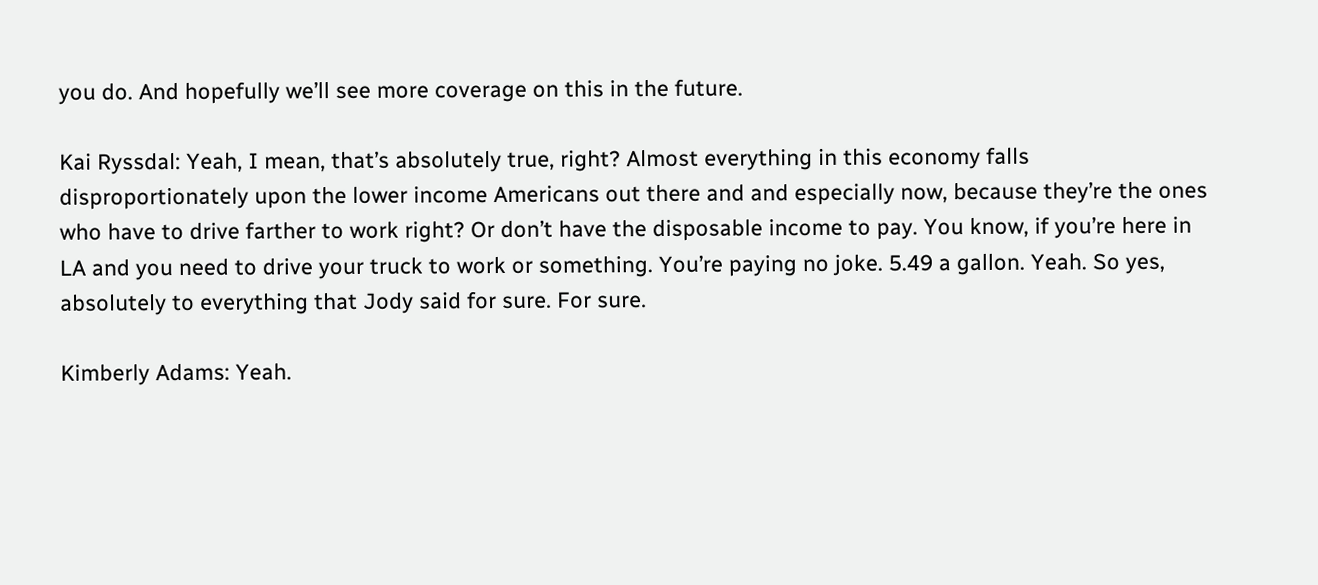you do. And hopefully we’ll see more coverage on this in the future.

Kai Ryssdal: Yeah, I mean, that’s absolutely true, right? Almost everything in this economy falls disproportionately upon the lower income Americans out there and and especially now, because they’re the ones who have to drive farther to work right? Or don’t have the disposable income to pay. You know, if you’re here in LA and you need to drive your truck to work or something. You’re paying no joke. 5.49 a gallon. Yeah. So yes, absolutely to everything that Jody said for sure. For sure.

Kimberly Adams: Yeah.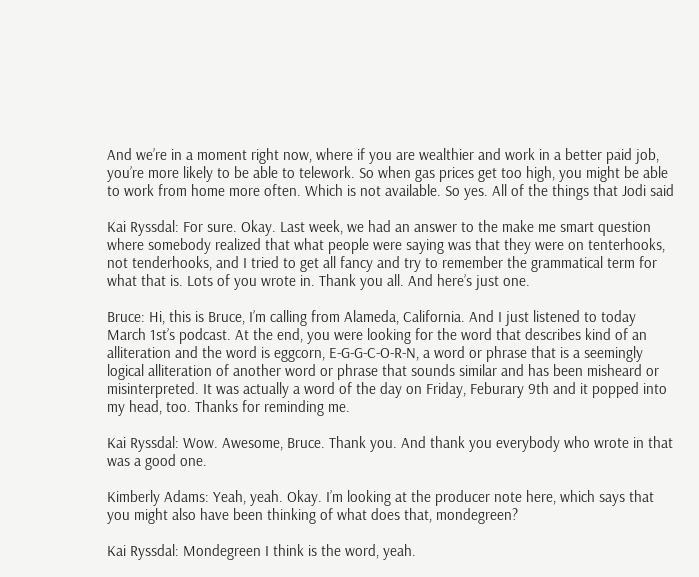And we’re in a moment right now, where if you are wealthier and work in a better paid job, you’re more likely to be able to telework. So when gas prices get too high, you might be able to work from home more often. Which is not available. So yes. All of the things that Jodi said

Kai Ryssdal: For sure. Okay. Last week, we had an answer to the make me smart question where somebody realized that what people were saying was that they were on tenterhooks, not tenderhooks, and I tried to get all fancy and try to remember the grammatical term for what that is. Lots of you wrote in. Thank you all. And here’s just one.

Bruce: Hi, this is Bruce, I’m calling from Alameda, California. And I just listened to today March 1st’s podcast. At the end, you were looking for the word that describes kind of an alliteration and the word is eggcorn, E-G-G-C-O-R-N, a word or phrase that is a seemingly logical alliteration of another word or phrase that sounds similar and has been misheard or misinterpreted. It was actually a word of the day on Friday, Feburary 9th and it popped into my head, too. Thanks for reminding me.

Kai Ryssdal: Wow. Awesome, Bruce. Thank you. And thank you everybody who wrote in that was a good one.

Kimberly Adams: Yeah, yeah. Okay. I’m looking at the producer note here, which says that you might also have been thinking of what does that, mondegreen?

Kai Ryssdal: Mondegreen I think is the word, yeah.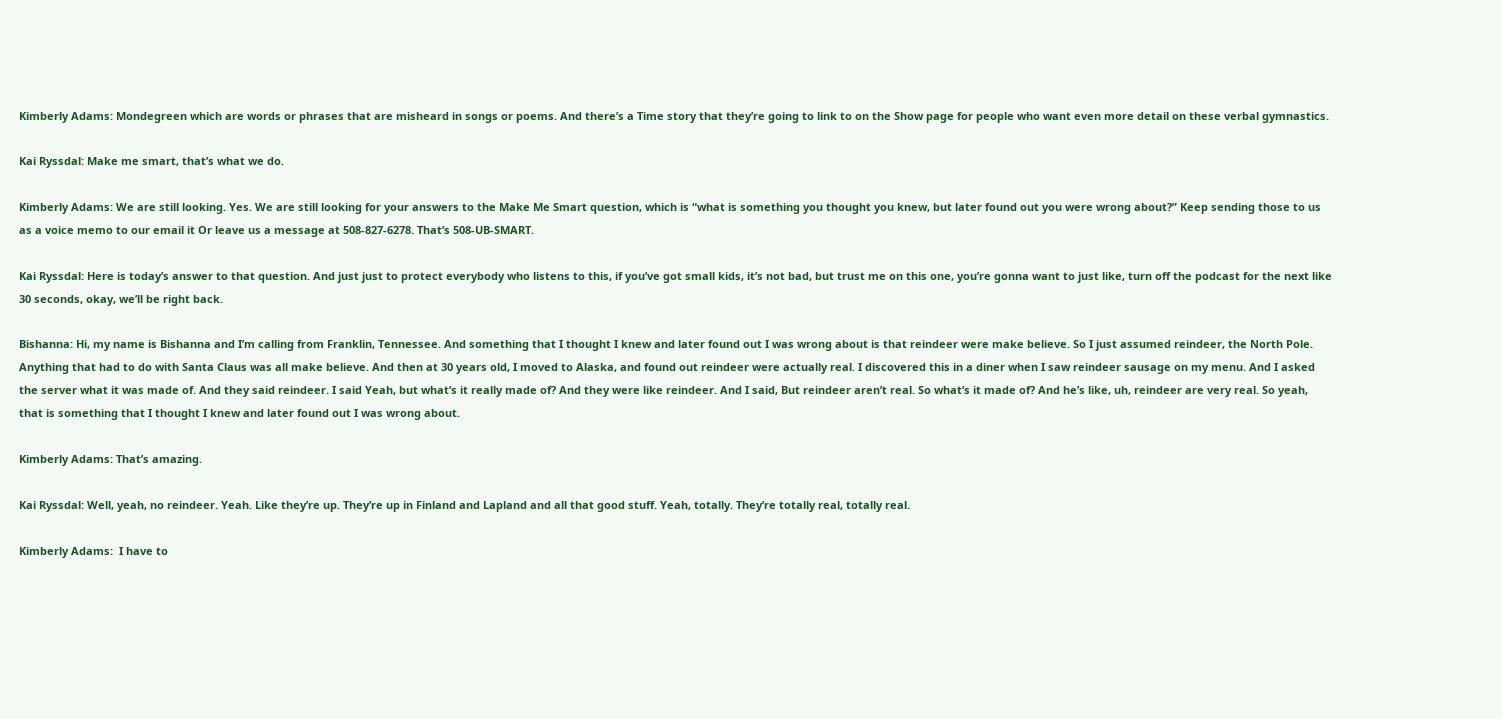Kimberly Adams: Mondegreen which are words or phrases that are misheard in songs or poems. And there’s a Time story that they’re going to link to on the Show page for people who want even more detail on these verbal gymnastics.

Kai Ryssdal: Make me smart, that’s what we do.

Kimberly Adams: We are still looking. Yes. We are still looking for your answers to the Make Me Smart question, which is “what is something you thought you knew, but later found out you were wrong about?” Keep sending those to us as a voice memo to our email it Or leave us a message at 508-827-6278. That’s 508-UB-SMART.

Kai Ryssdal: Here is today’s answer to that question. And just just to protect everybody who listens to this, if you’ve got small kids, it’s not bad, but trust me on this one, you’re gonna want to just like, turn off the podcast for the next like 30 seconds, okay, we’ll be right back.

Bishanna: Hi, my name is Bishanna and I’m calling from Franklin, Tennessee. And something that I thought I knew and later found out I was wrong about is that reindeer were make believe. So I just assumed reindeer, the North Pole. Anything that had to do with Santa Claus was all make believe. And then at 30 years old, I moved to Alaska, and found out reindeer were actually real. I discovered this in a diner when I saw reindeer sausage on my menu. And I asked the server what it was made of. And they said reindeer. I said Yeah, but what’s it really made of? And they were like reindeer. And I said, But reindeer aren’t real. So what’s it made of? And he’s like, uh, reindeer are very real. So yeah, that is something that I thought I knew and later found out I was wrong about.

Kimberly Adams: That’s amazing.

Kai Ryssdal: Well, yeah, no reindeer. Yeah. Like they’re up. They’re up in Finland and Lapland and all that good stuff. Yeah, totally. They’re totally real, totally real.

Kimberly Adams:  I have to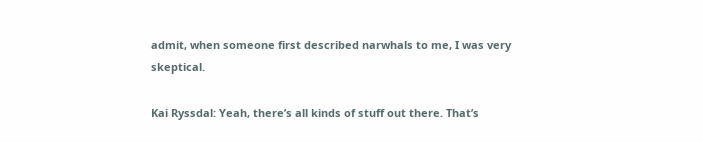admit, when someone first described narwhals to me, I was very skeptical.

Kai Ryssdal: Yeah, there’s all kinds of stuff out there. That’s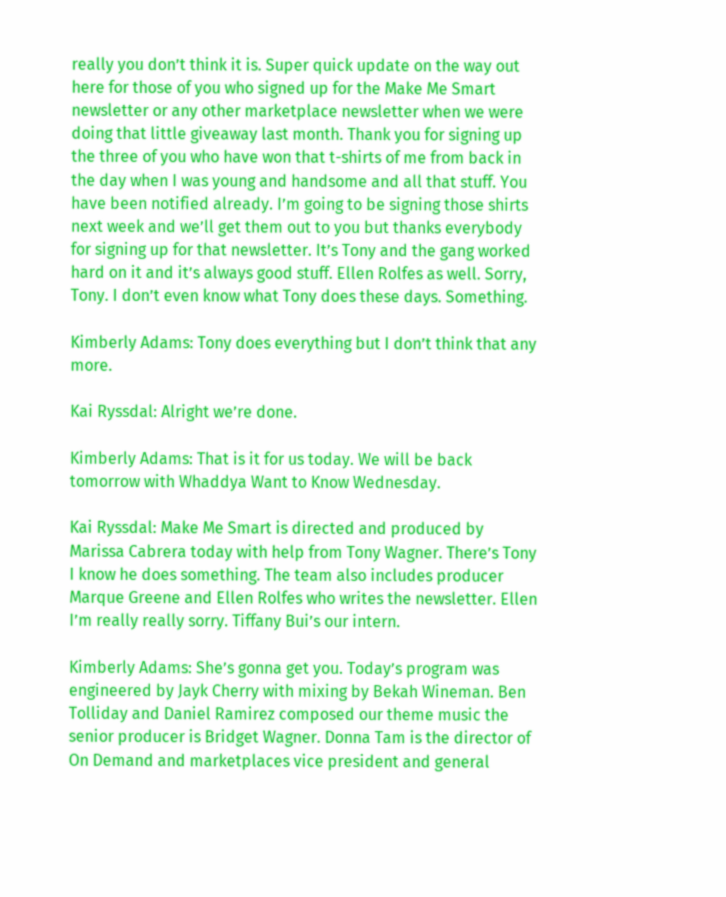really you don’t think it is. Super quick update on the way out here for those of you who signed up for the Make Me Smart newsletter or any other marketplace newsletter when we were doing that little giveaway last month. Thank you for signing up the three of you who have won that t-shirts of me from back in the day when I was young and handsome and all that stuff. You have been notified already. I’m going to be signing those shirts next week and we’ll get them out to you but thanks everybody for signing up for that newsletter. It’s Tony and the gang worked hard on it and it’s always good stuff. Ellen Rolfes as well. Sorry, Tony. I don’t even know what Tony does these days. Something.

Kimberly Adams: Tony does everything but I don’t think that any more.

Kai Ryssdal: Alright we’re done.

Kimberly Adams: That is it for us today. We will be back tomorrow with Whaddya Want to Know Wednesday.

Kai Ryssdal: Make Me Smart is directed and produced by Marissa Cabrera today with help from Tony Wagner. There’s Tony I know he does something. The team also includes producer Marque Greene and Ellen Rolfes who writes the newsletter. Ellen I’m really really sorry. Tiffany Bui’s our intern.

Kimberly Adams: She’s gonna get you. Today’s program was engineered by Jayk Cherry with mixing by Bekah Wineman. Ben Tolliday and Daniel Ramirez composed our theme music the senior producer is Bridget Wagner. Donna Tam is the director of On Demand and marketplaces vice president and general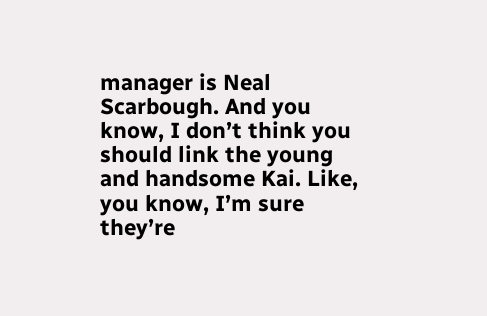manager is Neal Scarbough. And you know, I don’t think you should link the young and handsome Kai. Like, you know, I’m sure they’re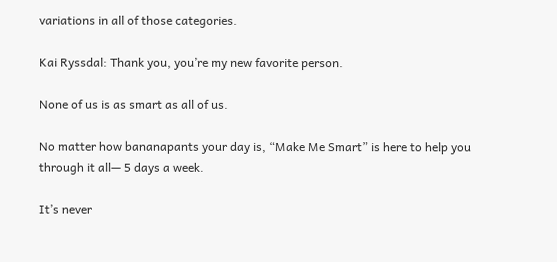variations in all of those categories.

Kai Ryssdal: Thank you, you’re my new favorite person.

None of us is as smart as all of us.

No matter how bananapants your day is, “Make Me Smart” is here to help you through it all— 5 days a week.

It’s never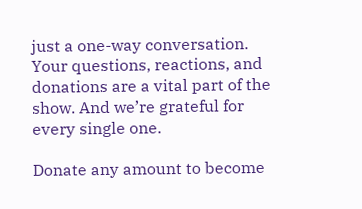just a one-way conversation. Your questions, reactions, and donations are a vital part of the show. And we’re grateful for every single one.

Donate any amount to become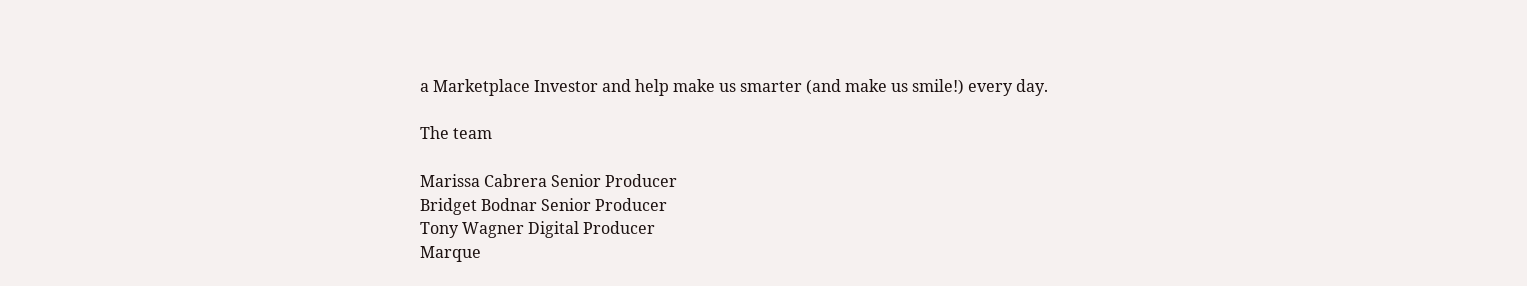a Marketplace Investor and help make us smarter (and make us smile!) every day.

The team

Marissa Cabrera Senior Producer
Bridget Bodnar Senior Producer
Tony Wagner Digital Producer
Marque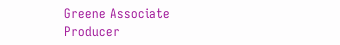Greene Associate Producer